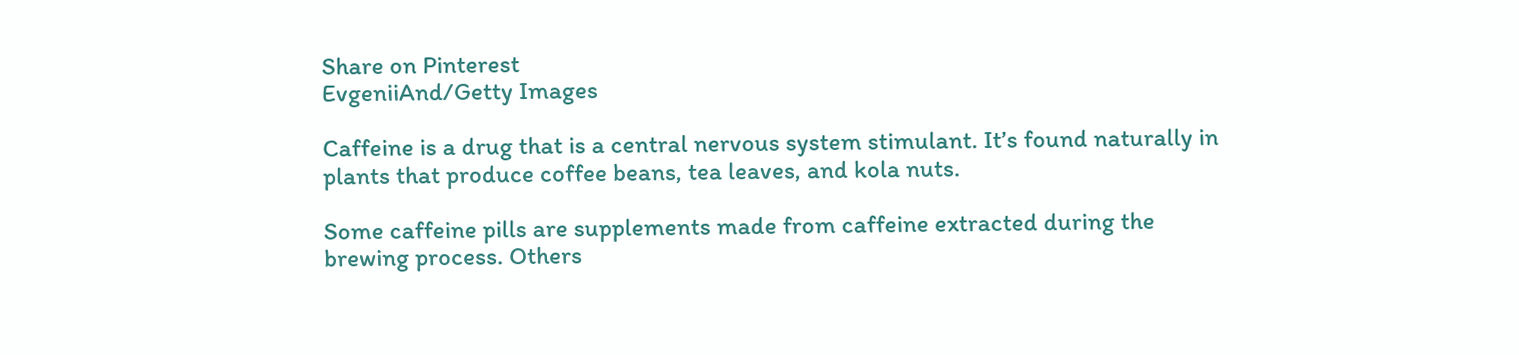Share on Pinterest
EvgeniiAnd/Getty Images

Caffeine is a drug that is a central nervous system stimulant. It’s found naturally in plants that produce coffee beans, tea leaves, and kola nuts.

Some caffeine pills are supplements made from caffeine extracted during the brewing process. Others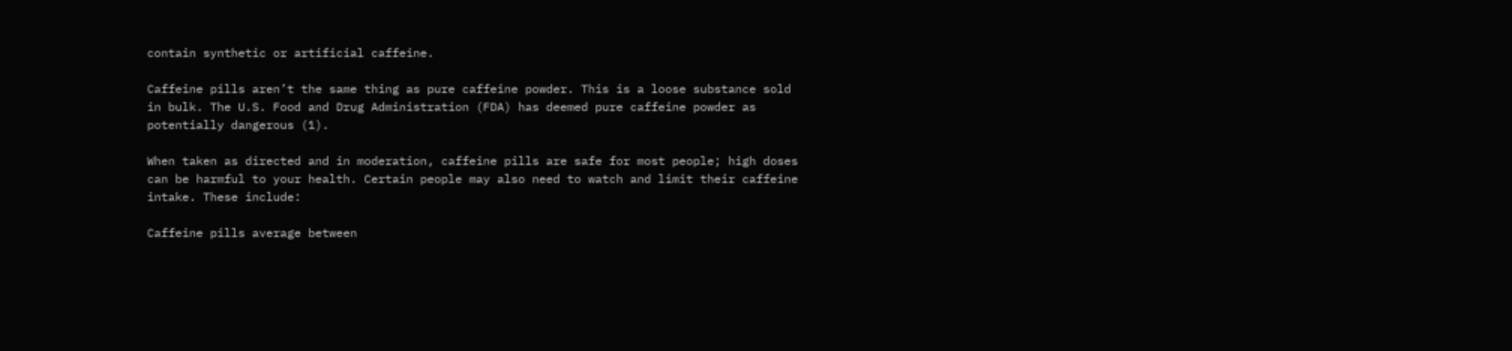contain synthetic or artificial caffeine.

Caffeine pills aren’t the same thing as pure caffeine powder. This is a loose substance sold in bulk. The U.S. Food and Drug Administration (FDA) has deemed pure caffeine powder as potentially dangerous (1).

When taken as directed and in moderation, caffeine pills are safe for most people; high doses can be harmful to your health. Certain people may also need to watch and limit their caffeine intake. These include:

Caffeine pills average between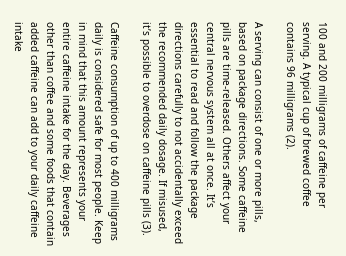100 and 200 milligrams of caffeine per serving. A typical cup of brewed coffee contains 96 milligrams (2).

A serving can consist of one or more pills, based on package directions. Some caffeine pills are time-released. Others affect your central nervous system all at once. It’s essential to read and follow the package directions carefully to not accidentally exceed the recommended daily dosage. If misused, it’s possible to overdose on caffeine pills (3).

Caffeine consumption of up to 400 milligrams daily is considered safe for most people. Keep in mind that this amount represents your entire caffeine intake for the day. Beverages other than coffee and some foods that contain added caffeine can add to your daily caffeine intake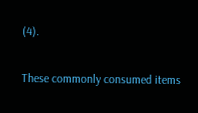(4).

These commonly consumed items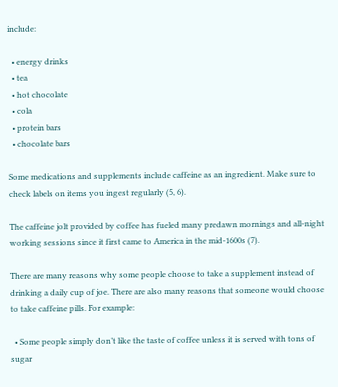include:

  • energy drinks
  • tea
  • hot chocolate
  • cola
  • protein bars
  • chocolate bars

Some medications and supplements include caffeine as an ingredient. Make sure to check labels on items you ingest regularly (5, 6).

The caffeine jolt provided by coffee has fueled many predawn mornings and all-night working sessions since it first came to America in the mid-1600s (7).

There are many reasons why some people choose to take a supplement instead of drinking a daily cup of joe. There are also many reasons that someone would choose to take caffeine pills. For example:

  • Some people simply don’t like the taste of coffee unless it is served with tons of sugar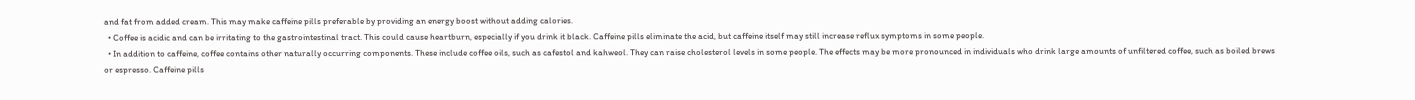and fat from added cream. This may make caffeine pills preferable by providing an energy boost without adding calories.
  • Coffee is acidic and can be irritating to the gastrointestinal tract. This could cause heartburn, especially if you drink it black. Caffeine pills eliminate the acid, but caffeine itself may still increase reflux symptoms in some people.
  • In addition to caffeine, coffee contains other naturally occurring components. These include coffee oils, such as cafestol and kahweol. They can raise cholesterol levels in some people. The effects may be more pronounced in individuals who drink large amounts of unfiltered coffee, such as boiled brews or espresso. Caffeine pills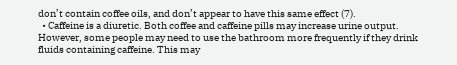don’t contain coffee oils, and don’t appear to have this same effect (7).
  • Caffeine is a diuretic. Both coffee and caffeine pills may increase urine output. However, some people may need to use the bathroom more frequently if they drink fluids containing caffeine. This may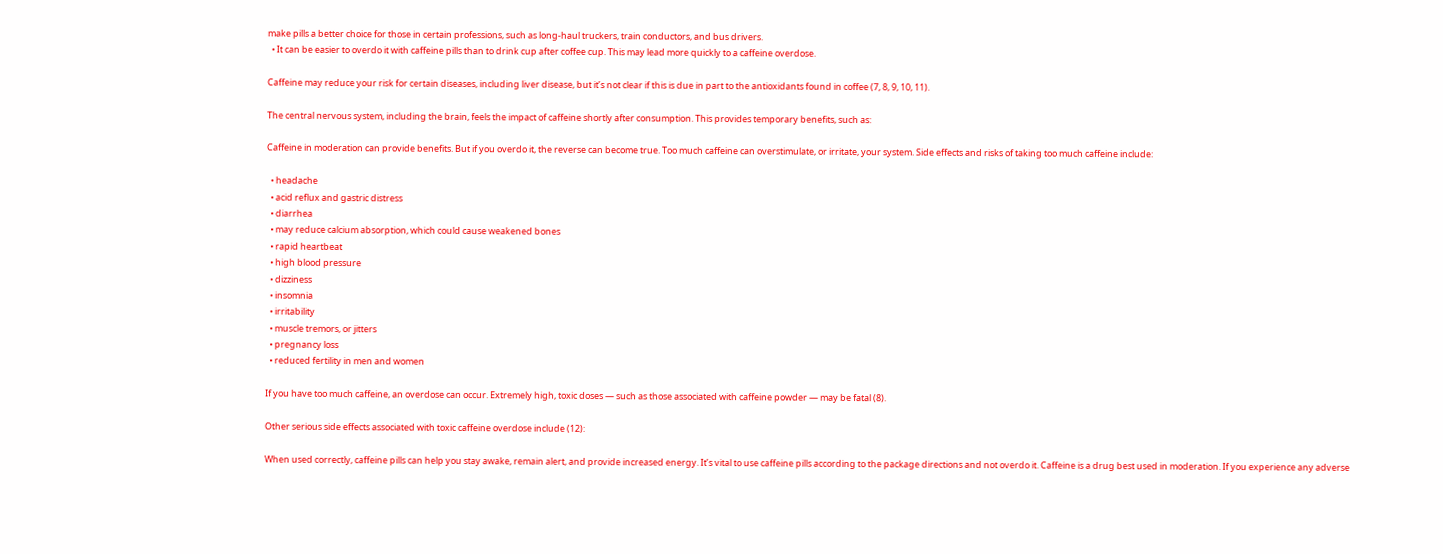make pills a better choice for those in certain professions, such as long-haul truckers, train conductors, and bus drivers.
  • It can be easier to overdo it with caffeine pills than to drink cup after coffee cup. This may lead more quickly to a caffeine overdose.

Caffeine may reduce your risk for certain diseases, including liver disease, but it’s not clear if this is due in part to the antioxidants found in coffee (7, 8, 9, 10, 11).

The central nervous system, including the brain, feels the impact of caffeine shortly after consumption. This provides temporary benefits, such as:

Caffeine in moderation can provide benefits. But if you overdo it, the reverse can become true. Too much caffeine can overstimulate, or irritate, your system. Side effects and risks of taking too much caffeine include:

  • headache
  • acid reflux and gastric distress
  • diarrhea
  • may reduce calcium absorption, which could cause weakened bones
  • rapid heartbeat
  • high blood pressure
  • dizziness
  • insomnia
  • irritability
  • muscle tremors, or jitters
  • pregnancy loss
  • reduced fertility in men and women

If you have too much caffeine, an overdose can occur. Extremely high, toxic doses — such as those associated with caffeine powder — may be fatal (8).

Other serious side effects associated with toxic caffeine overdose include (12):

When used correctly, caffeine pills can help you stay awake, remain alert, and provide increased energy. It’s vital to use caffeine pills according to the package directions and not overdo it. Caffeine is a drug best used in moderation. If you experience any adverse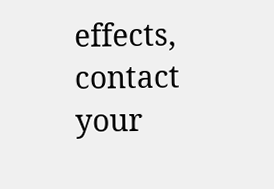effects, contact your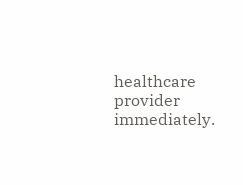healthcare provider immediately.